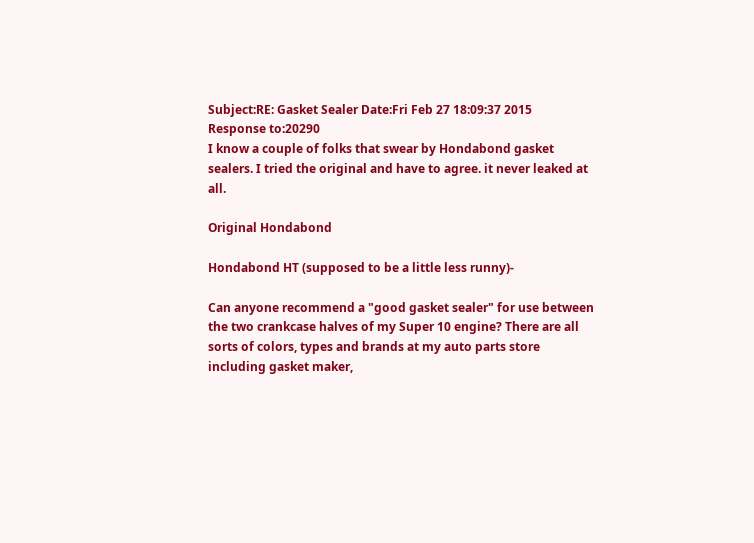Subject:RE: Gasket Sealer Date:Fri Feb 27 18:09:37 2015
Response to:20290
I know a couple of folks that swear by Hondabond gasket sealers. I tried the original and have to agree. it never leaked at all.

Original Hondabond

Hondabond HT (supposed to be a little less runny)-

Can anyone recommend a "good gasket sealer" for use between the two crankcase halves of my Super 10 engine? There are all sorts of colors, types and brands at my auto parts store including gasket maker,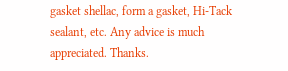gasket shellac, form a gasket, Hi-Tack sealant, etc. Any advice is much appreciated. Thanks.